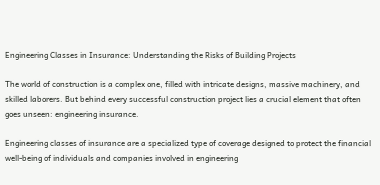Engineering Classes in Insurance: Understanding the Risks of Building Projects

The world of construction is a complex one, filled with intricate designs, massive machinery, and skilled laborers. But behind every successful construction project lies a crucial element that often goes unseen: engineering insurance.

Engineering classes of insurance are a specialized type of coverage designed to protect the financial well-being of individuals and companies involved in engineering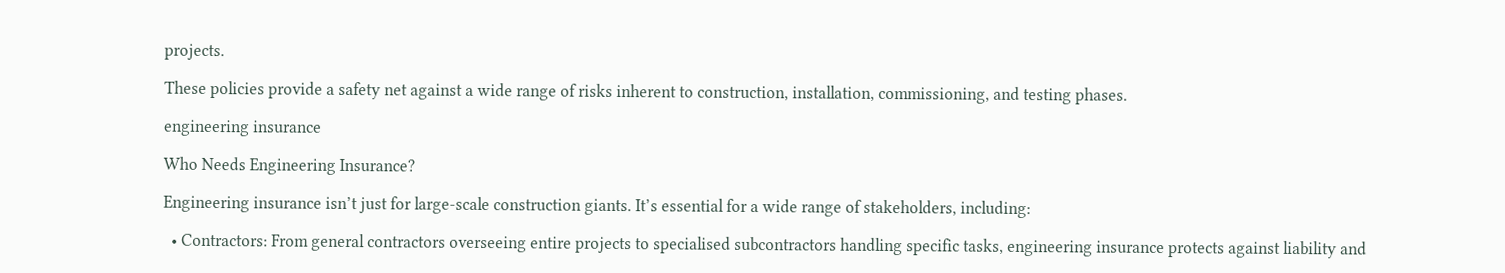projects.

These policies provide a safety net against a wide range of risks inherent to construction, installation, commissioning, and testing phases.

engineering insurance

Who Needs Engineering Insurance?

Engineering insurance isn’t just for large-scale construction giants. It’s essential for a wide range of stakeholders, including:

  • Contractors: From general contractors overseeing entire projects to specialised subcontractors handling specific tasks, engineering insurance protects against liability and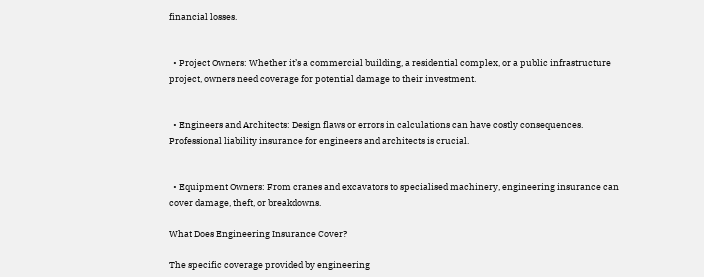financial losses.


  • Project Owners: Whether it’s a commercial building, a residential complex, or a public infrastructure project, owners need coverage for potential damage to their investment.


  • Engineers and Architects: Design flaws or errors in calculations can have costly consequences. Professional liability insurance for engineers and architects is crucial.


  • Equipment Owners: From cranes and excavators to specialised machinery, engineering insurance can cover damage, theft, or breakdowns.

What Does Engineering Insurance Cover?

The specific coverage provided by engineering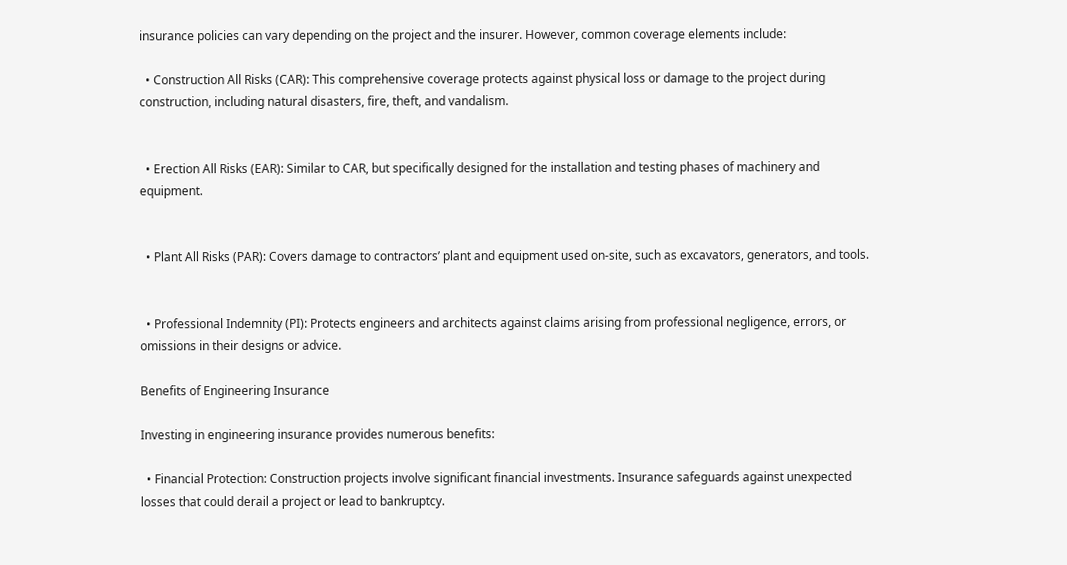insurance policies can vary depending on the project and the insurer. However, common coverage elements include:

  • Construction All Risks (CAR): This comprehensive coverage protects against physical loss or damage to the project during construction, including natural disasters, fire, theft, and vandalism.


  • Erection All Risks (EAR): Similar to CAR, but specifically designed for the installation and testing phases of machinery and equipment.


  • Plant All Risks (PAR): Covers damage to contractors’ plant and equipment used on-site, such as excavators, generators, and tools.


  • Professional Indemnity (PI): Protects engineers and architects against claims arising from professional negligence, errors, or omissions in their designs or advice.

Benefits of Engineering Insurance

Investing in engineering insurance provides numerous benefits:

  • Financial Protection: Construction projects involve significant financial investments. Insurance safeguards against unexpected losses that could derail a project or lead to bankruptcy.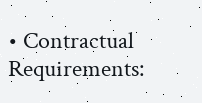• Contractual Requirements: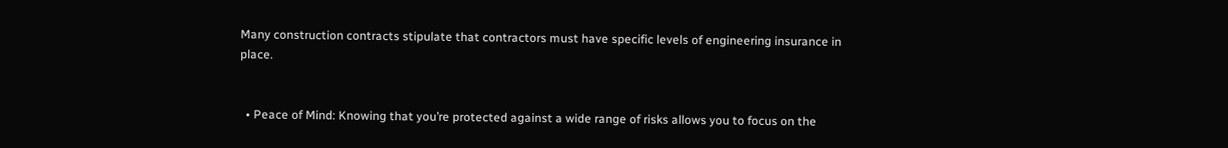Many construction contracts stipulate that contractors must have specific levels of engineering insurance in place.


  • Peace of Mind: Knowing that you’re protected against a wide range of risks allows you to focus on the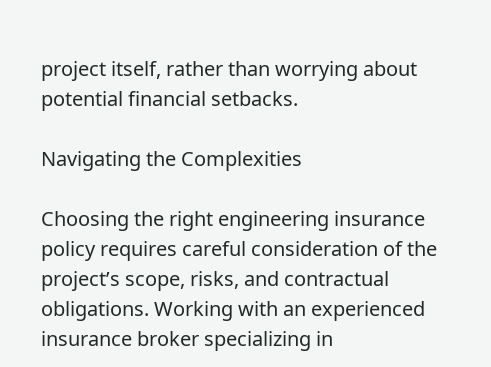project itself, rather than worrying about potential financial setbacks.

Navigating the Complexities

Choosing the right engineering insurance policy requires careful consideration of the project’s scope, risks, and contractual obligations. Working with an experienced insurance broker specializing in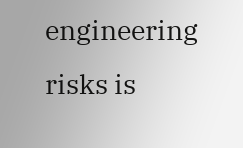engineering risks is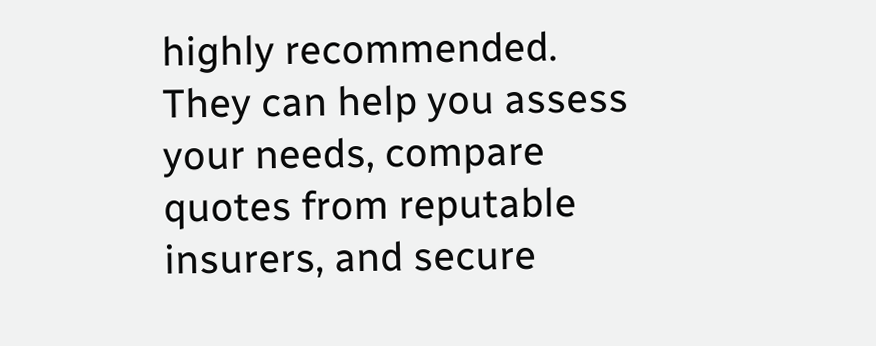highly recommended. They can help you assess your needs, compare quotes from reputable insurers, and secure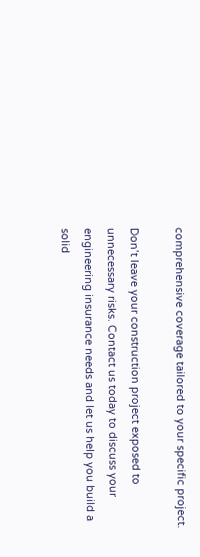comprehensive coverage tailored to your specific project.

Don’t leave your construction project exposed to unnecessary risks. Contact us today to discuss your engineering insurance needs and let us help you build a solid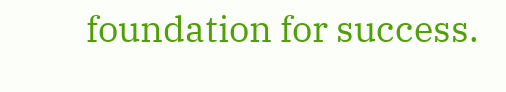foundation for success.